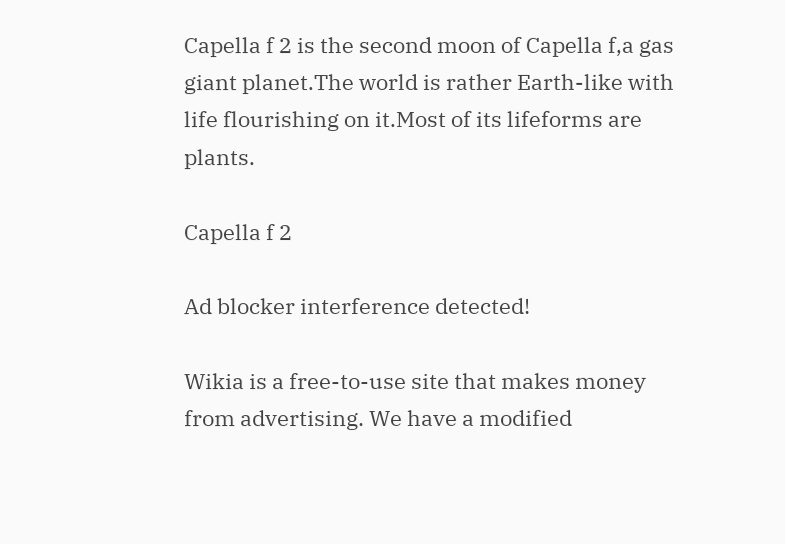Capella f 2 is the second moon of Capella f,a gas giant planet.The world is rather Earth-like with life flourishing on it.Most of its lifeforms are plants.

Capella f 2

Ad blocker interference detected!

Wikia is a free-to-use site that makes money from advertising. We have a modified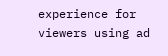experience for viewers using ad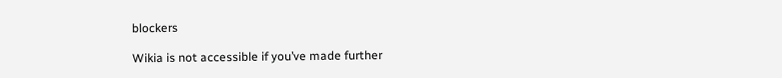blockers

Wikia is not accessible if you’ve made further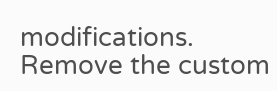modifications. Remove the custom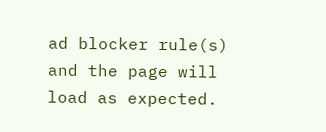ad blocker rule(s) and the page will load as expected.